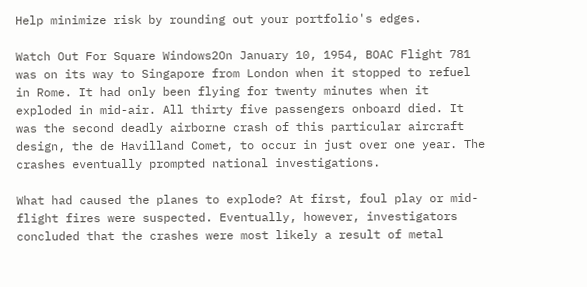Help minimize risk by rounding out your portfolio's edges.

Watch Out For Square Windows2On January 10, 1954, BOAC Flight 781 was on its way to Singapore from London when it stopped to refuel in Rome. It had only been flying for twenty minutes when it exploded in mid-air. All thirty five passengers onboard died. It was the second deadly airborne crash of this particular aircraft design, the de Havilland Comet, to occur in just over one year. The crashes eventually prompted national investigations.

What had caused the planes to explode? At first, foul play or mid-flight fires were suspected. Eventually, however, investigators concluded that the crashes were most likely a result of metal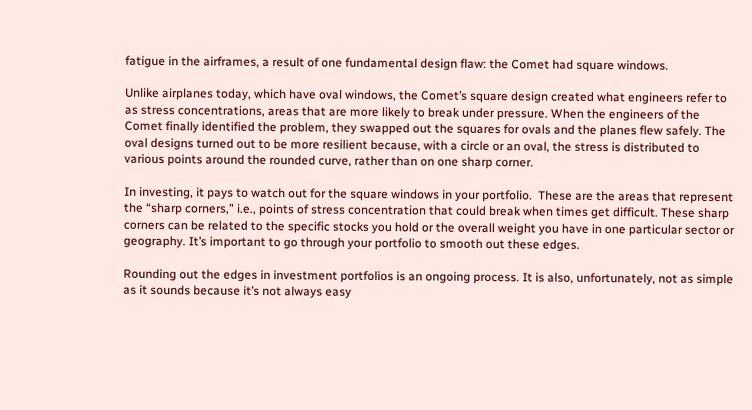fatigue in the airframes, a result of one fundamental design flaw: the Comet had square windows.

Unlike airplanes today, which have oval windows, the Comet’s square design created what engineers refer to as stress concentrations, areas that are more likely to break under pressure. When the engineers of the Comet finally identified the problem, they swapped out the squares for ovals and the planes flew safely. The oval designs turned out to be more resilient because, with a circle or an oval, the stress is distributed to various points around the rounded curve, rather than on one sharp corner.

In investing, it pays to watch out for the square windows in your portfolio.  These are the areas that represent the “sharp corners,” i.e., points of stress concentration that could break when times get difficult. These sharp corners can be related to the specific stocks you hold or the overall weight you have in one particular sector or geography. It’s important to go through your portfolio to smooth out these edges.

Rounding out the edges in investment portfolios is an ongoing process. It is also, unfortunately, not as simple as it sounds because it’s not always easy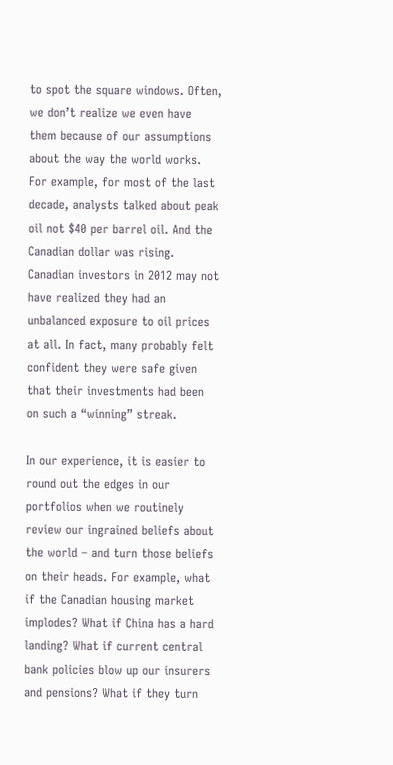to spot the square windows. Often, we don’t realize we even have them because of our assumptions about the way the world works. For example, for most of the last decade, analysts talked about peak oil not $40 per barrel oil. And the Canadian dollar was rising. Canadian investors in 2012 may not have realized they had an unbalanced exposure to oil prices at all. In fact, many probably felt confident they were safe given that their investments had been on such a “winning” streak.

In our experience, it is easier to round out the edges in our portfolios when we routinely review our ingrained beliefs about the world – and turn those beliefs on their heads. For example, what if the Canadian housing market implodes? What if China has a hard landing? What if current central bank policies blow up our insurers and pensions? What if they turn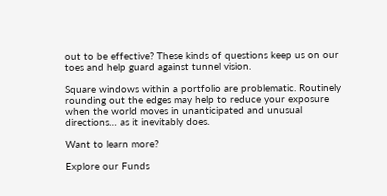out to be effective? These kinds of questions keep us on our toes and help guard against tunnel vision.

Square windows within a portfolio are problematic. Routinely rounding out the edges may help to reduce your exposure when the world moves in unanticipated and unusual directions… as it inevitably does.

Want to learn more?

Explore our Funds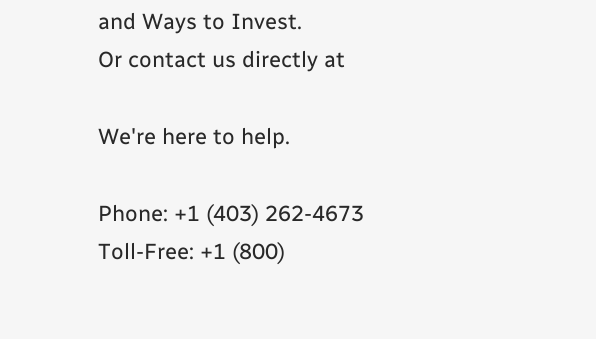and Ways to Invest.
Or contact us directly at

We're here to help.

Phone: +1 (403) 262-4673
Toll-Free: +1 (800)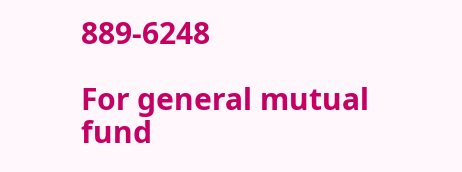889-6248

For general mutual fund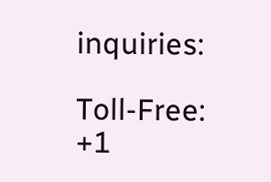inquiries:

Toll-Free: +1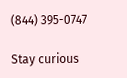(844) 395-0747

Stay curious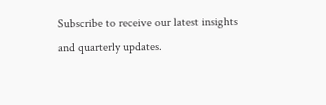Subscribe to receive our latest insights and quarterly updates.